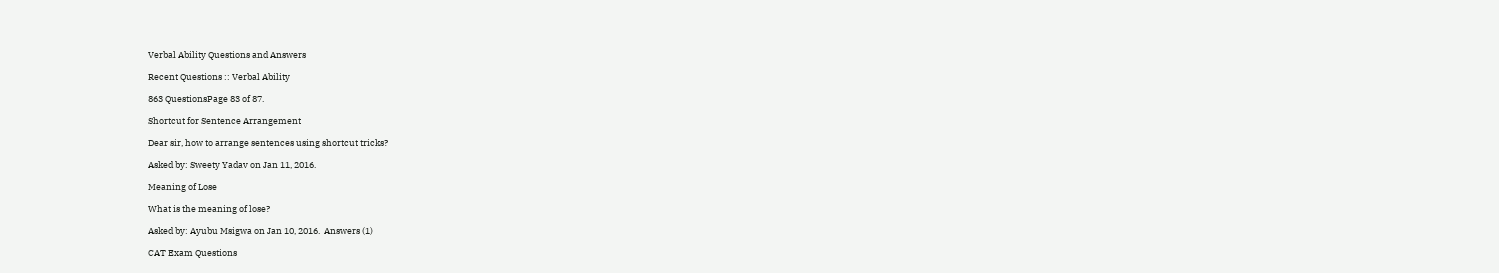Verbal Ability Questions and Answers

Recent Questions :: Verbal Ability

863 QuestionsPage 83 of 87.

Shortcut for Sentence Arrangement

Dear sir, how to arrange sentences using shortcut tricks?

Asked by: Sweety Yadav on Jan 11, 2016.

Meaning of Lose

What is the meaning of lose?

Asked by: Ayubu Msigwa on Jan 10, 2016.  Answers (1)

CAT Exam Questions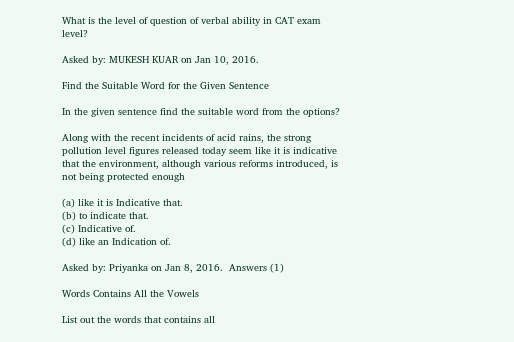What is the level of question of verbal ability in CAT exam level?

Asked by: MUKESH KUAR on Jan 10, 2016.

Find the Suitable Word for the Given Sentence

In the given sentence find the suitable word from the options?

Along with the recent incidents of acid rains, the strong pollution level figures released today seem like it is indicative that the environment, although various reforms introduced, is not being protected enough

(a) like it is Indicative that.
(b) to indicate that.
(c) Indicative of.
(d) like an Indication of.

Asked by: Priyanka on Jan 8, 2016.  Answers (1)

Words Contains All the Vowels

List out the words that contains all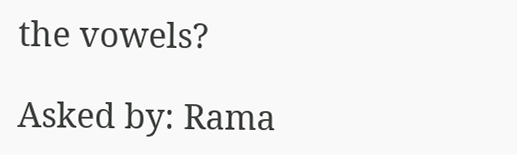the vowels?

Asked by: Rama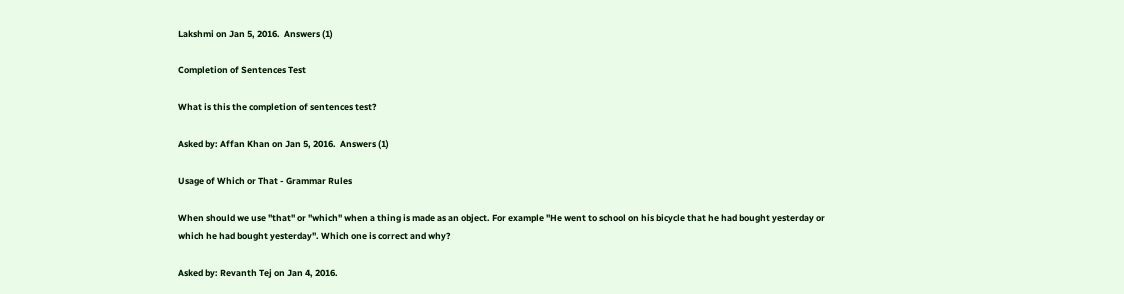Lakshmi on Jan 5, 2016.  Answers (1)

Completion of Sentences Test

What is this the completion of sentences test?

Asked by: Affan Khan on Jan 5, 2016.  Answers (1)

Usage of Which or That - Grammar Rules

When should we use "that" or "which" when a thing is made as an object. For example "He went to school on his bicycle that he had bought yesterday or which he had bought yesterday". Which one is correct and why?

Asked by: Revanth Tej on Jan 4, 2016.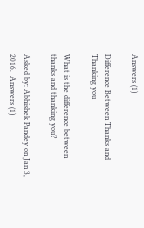Answers (1)

Difference Between Thanks and Thanking you

What is the difference between thanks and thanking you?

Asked by: Abhishek Pandey on Jan 3, 2016.  Answers (1)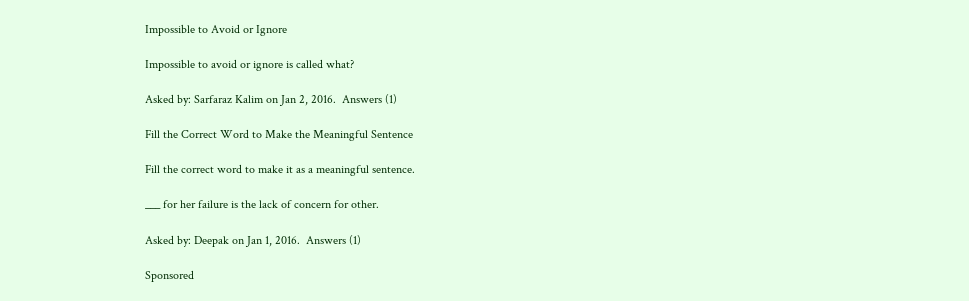Impossible to Avoid or Ignore

Impossible to avoid or ignore is called what?

Asked by: Sarfaraz Kalim on Jan 2, 2016.  Answers (1)

Fill the Correct Word to Make the Meaningful Sentence

Fill the correct word to make it as a meaningful sentence.

___ for her failure is the lack of concern for other.

Asked by: Deepak on Jan 1, 2016.  Answers (1)

Sponsored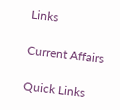Links

Current Affairs

Quick Links